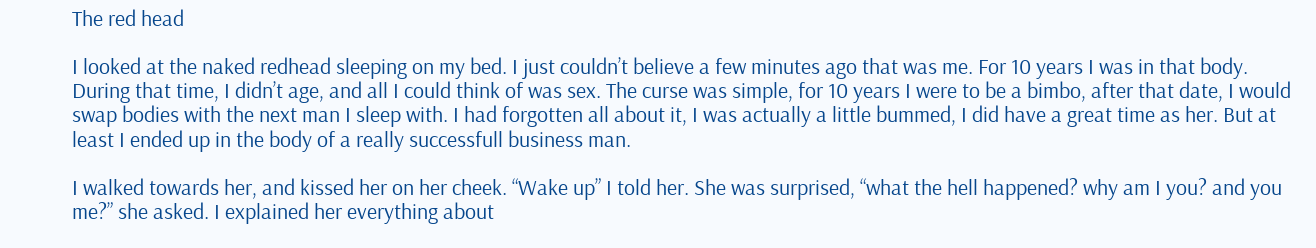The red head

I looked at the naked redhead sleeping on my bed. I just couldn’t believe a few minutes ago that was me. For 10 years I was in that body. During that time, I didn’t age, and all I could think of was sex. The curse was simple, for 10 years I were to be a bimbo, after that date, I would swap bodies with the next man I sleep with. I had forgotten all about it, I was actually a little bummed, I did have a great time as her. But at least I ended up in the body of a really successfull business man.

I walked towards her, and kissed her on her cheek. “Wake up” I told her. She was surprised, “what the hell happened? why am I you? and you me?” she asked. I explained her everything about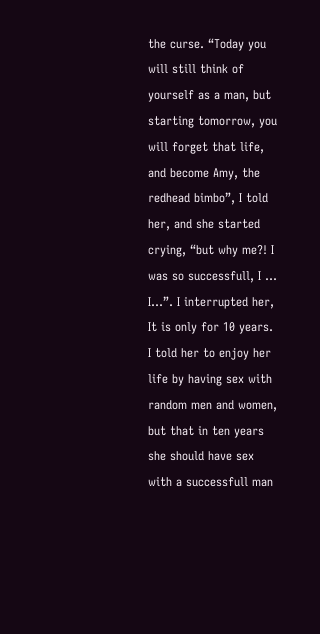the curse. “Today you will still think of yourself as a man, but starting tomorrow, you will forget that life, and become Amy, the redhead bimbo”, I told her, and she started crying, “but why me?! I was so successfull, I … I…”. I interrupted her, It is only for 10 years. I told her to enjoy her life by having sex with random men and women, but that in ten years she should have sex with a successfull man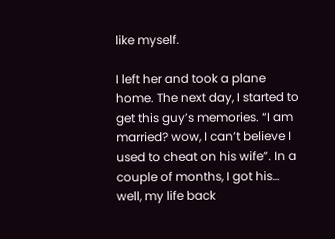like myself.

I left her and took a plane home. The next day, I started to get this guy’s memories. “I am married? wow, I can’t believe I used to cheat on his wife”. In a couple of months, I got his… well, my life back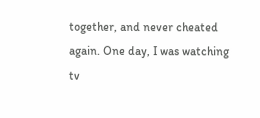together, and never cheated again. One day, I was watching tv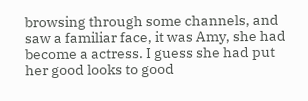browsing through some channels, and saw a familiar face, it was Amy, she had become a actress. I guess she had put her good looks to good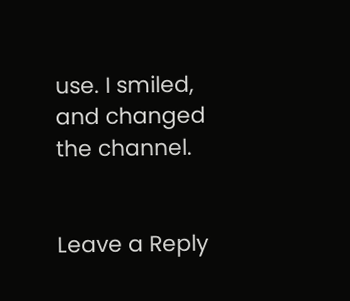use. I smiled, and changed the channel.


Leave a Reply